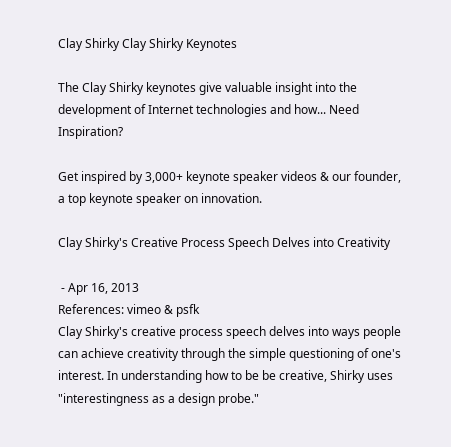Clay Shirky Clay Shirky Keynotes

The Clay Shirky keynotes give valuable insight into the development of Internet technologies and how... Need Inspiration?

Get inspired by 3,000+ keynote speaker videos & our founder, a top keynote speaker on innovation.

Clay Shirky's Creative Process Speech Delves into Creativity

 - Apr 16, 2013
References: vimeo & psfk
Clay Shirky's creative process speech delves into ways people can achieve creativity through the simple questioning of one's interest. In understanding how to be be creative, Shirky uses "interestingness as a design probe."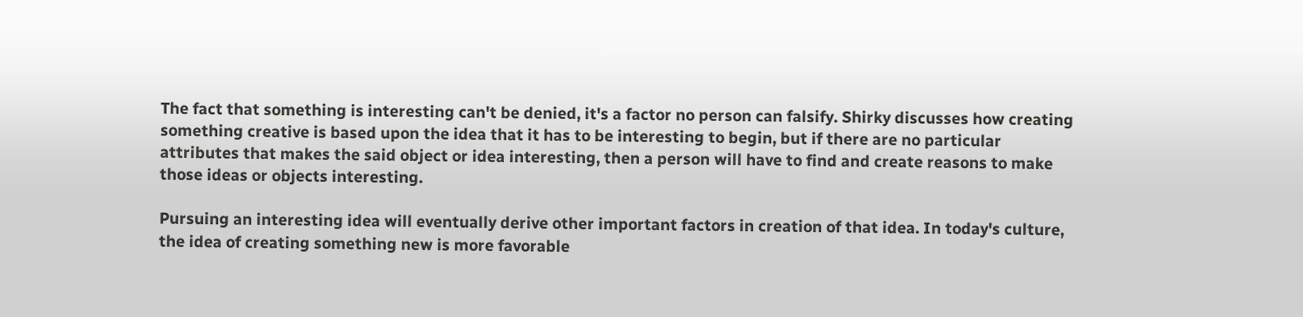The fact that something is interesting can't be denied, it's a factor no person can falsify. Shirky discusses how creating something creative is based upon the idea that it has to be interesting to begin, but if there are no particular attributes that makes the said object or idea interesting, then a person will have to find and create reasons to make those ideas or objects interesting.

Pursuing an interesting idea will eventually derive other important factors in creation of that idea. In today's culture, the idea of creating something new is more favorable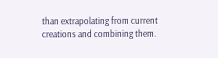than extrapolating from current creations and combining them.